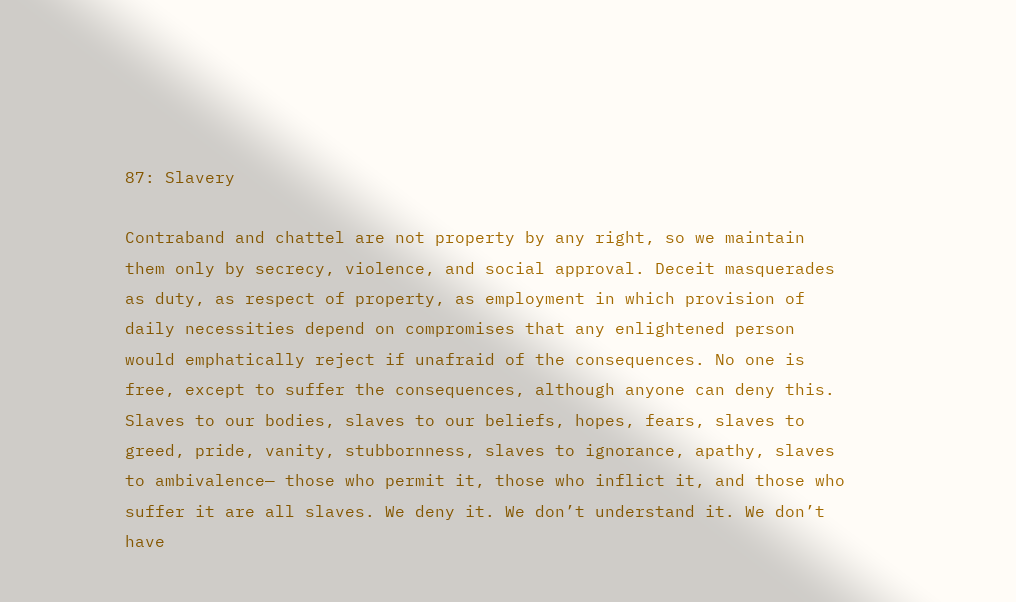87: Slavery

Contraband and chattel are not property by any right, so we maintain them only by secrecy, violence, and social approval. Deceit masquerades as duty, as respect of property, as employment in which provision of daily necessities depend on compromises that any enlightened person would emphatically reject if unafraid of the consequences. No one is free, except to suffer the consequences, although anyone can deny this. Slaves to our bodies, slaves to our beliefs, hopes, fears, slaves to greed, pride, vanity, stubbornness, slaves to ignorance, apathy, slaves to ambivalence— those who permit it, those who inflict it, and those who suffer it are all slaves. We deny it. We don’t understand it. We don’t have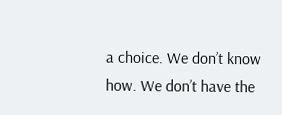a choice. We don’t know how. We don’t have the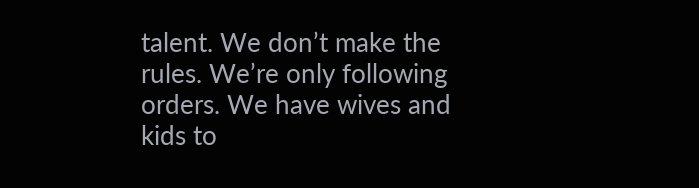talent. We don’t make the rules. We’re only following orders. We have wives and kids to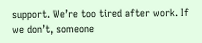support. We’re too tired after work. If we don’t, someone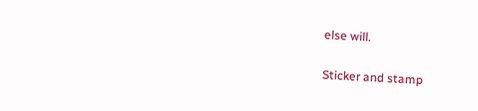else will.

Sticker and stamp